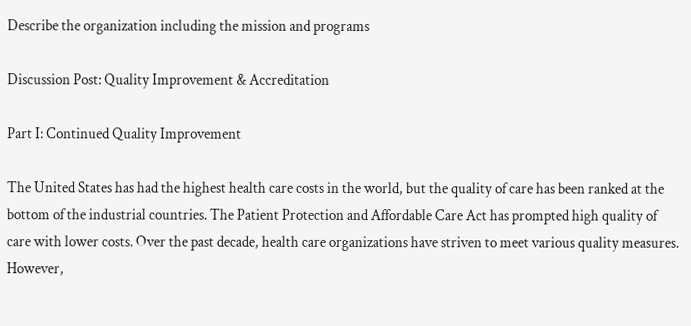Describe the organization including the mission and programs

Discussion Post: Quality Improvement & Accreditation

Part I: Continued Quality Improvement

The United States has had the highest health care costs in the world, but the quality of care has been ranked at the bottom of the industrial countries. The Patient Protection and Affordable Care Act has prompted high quality of care with lower costs. Over the past decade, health care organizations have striven to meet various quality measures. However,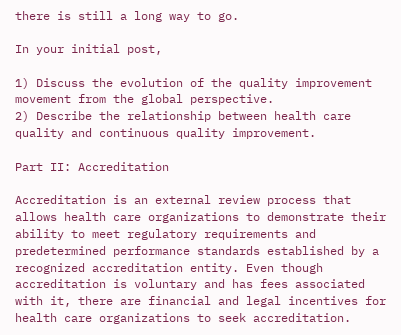there is still a long way to go.

In your initial post,

1) Discuss the evolution of the quality improvement movement from the global perspective.
2) Describe the relationship between health care quality and continuous quality improvement.

Part II: Accreditation

Accreditation is an external review process that allows health care organizations to demonstrate their ability to meet regulatory requirements and predetermined performance standards established by a recognized accreditation entity. Even though accreditation is voluntary and has fees associated with it, there are financial and legal incentives for health care organizations to seek accreditation.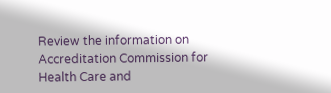Review the information on Accreditation Commission for Health Care and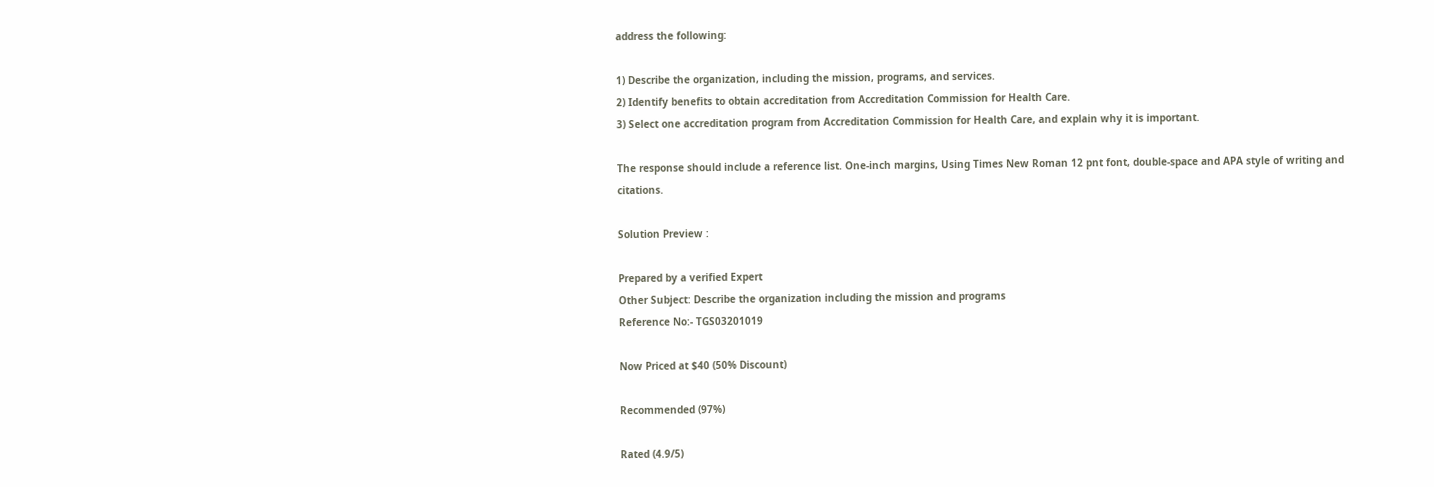address the following:

1) Describe the organization, including the mission, programs, and services.
2) Identify benefits to obtain accreditation from Accreditation Commission for Health Care.
3) Select one accreditation program from Accreditation Commission for Health Care, and explain why it is important.

The response should include a reference list. One-inch margins, Using Times New Roman 12 pnt font, double-space and APA style of writing and citations.

Solution Preview :

Prepared by a verified Expert
Other Subject: Describe the organization including the mission and programs
Reference No:- TGS03201019

Now Priced at $40 (50% Discount)

Recommended (97%)

Rated (4.9/5)